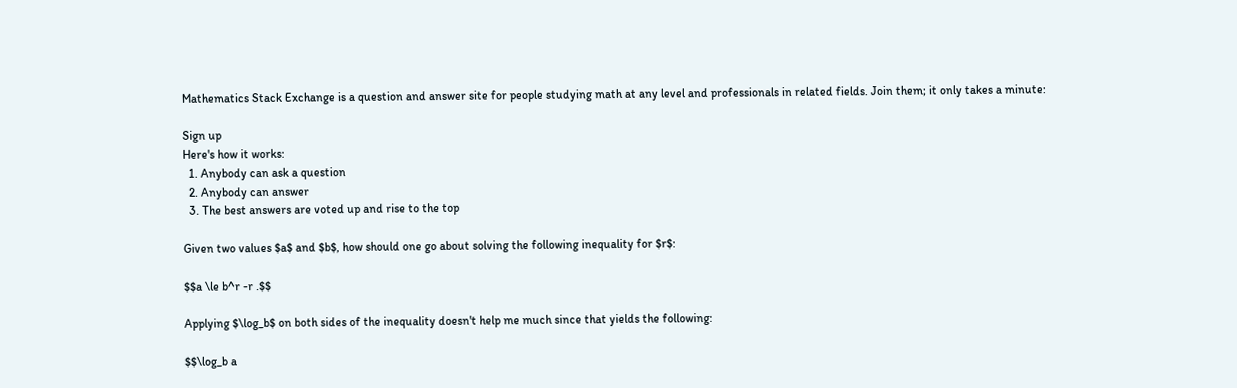Mathematics Stack Exchange is a question and answer site for people studying math at any level and professionals in related fields. Join them; it only takes a minute:

Sign up
Here's how it works:
  1. Anybody can ask a question
  2. Anybody can answer
  3. The best answers are voted up and rise to the top

Given two values $a$ and $b$, how should one go about solving the following inequality for $r$:

$$a \le b^r -r .$$

Applying $\log_b$ on both sides of the inequality doesn't help me much since that yields the following:

$$\log_b a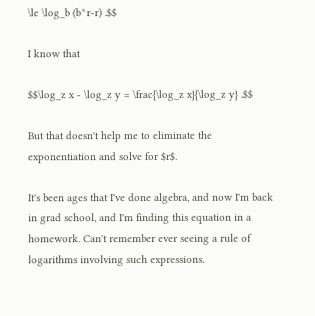\le \log_b (b^r-r) .$$

I know that

$$\log_z x - \log_z y = \frac{\log_z x}{\log_z y} .$$

But that doesn't help me to eliminate the exponentiation and solve for $r$.

It's been ages that I've done algebra, and now I'm back in grad school, and I'm finding this equation in a homework. Can't remember ever seeing a rule of logarithms involving such expressions.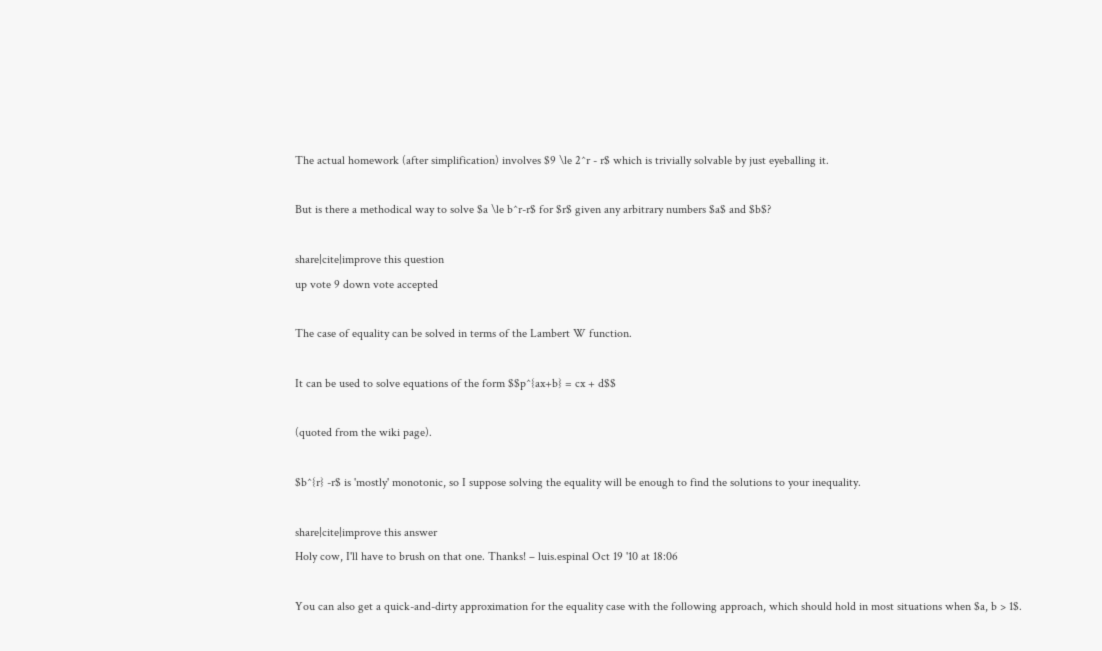The actual homework (after simplification) involves $9 \le 2^r - r$ which is trivially solvable by just eyeballing it.

But is there a methodical way to solve $a \le b^r-r$ for $r$ given any arbitrary numbers $a$ and $b$?

share|cite|improve this question
up vote 9 down vote accepted

The case of equality can be solved in terms of the Lambert W function.

It can be used to solve equations of the form $$p^{ax+b} = cx + d$$

(quoted from the wiki page).

$b^{r} -r$ is 'mostly' monotonic, so I suppose solving the equality will be enough to find the solutions to your inequality.

share|cite|improve this answer
Holy cow, I'll have to brush on that one. Thanks! – luis.espinal Oct 19 '10 at 18:06

You can also get a quick-and-dirty approximation for the equality case with the following approach, which should hold in most situations when $a, b > 1$.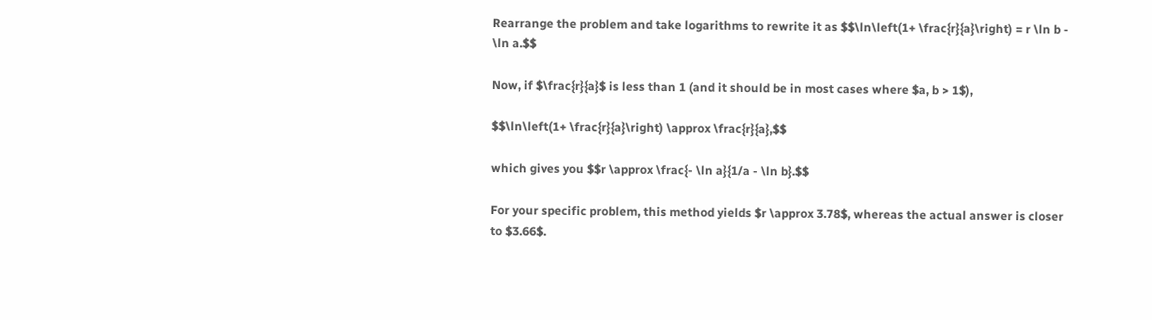Rearrange the problem and take logarithms to rewrite it as $$\ln\left(1+ \frac{r}{a}\right) = r \ln b - \ln a.$$

Now, if $\frac{r}{a}$ is less than 1 (and it should be in most cases where $a, b > 1$),

$$\ln\left(1+ \frac{r}{a}\right) \approx \frac{r}{a},$$

which gives you $$r \approx \frac{- \ln a}{1/a - \ln b}.$$

For your specific problem, this method yields $r \approx 3.78$, whereas the actual answer is closer to $3.66$.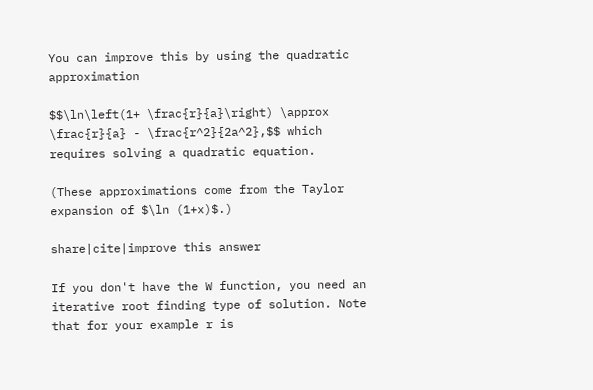You can improve this by using the quadratic approximation

$$\ln\left(1+ \frac{r}{a}\right) \approx \frac{r}{a} - \frac{r^2}{2a^2},$$ which requires solving a quadratic equation.

(These approximations come from the Taylor expansion of $\ln (1+x)$.)

share|cite|improve this answer

If you don't have the W function, you need an iterative root finding type of solution. Note that for your example r is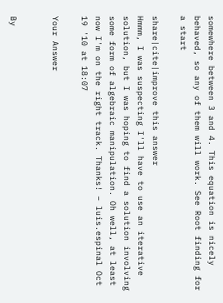somewhere between 3 and 4. This equation is nicely behaved, so any of them will work. See Root finding for a start

share|cite|improve this answer
Hmmm, I was suspecting I'll have to use an iterative solution, but I was hoping to find a solution involving some form of algebraic manipulation. Oh well, at least now I'm on the right track. Thanks! – luis.espinal Oct 19 '10 at 18:07

Your Answer


By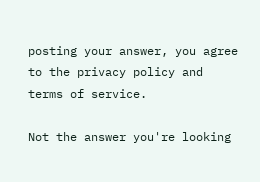posting your answer, you agree to the privacy policy and terms of service.

Not the answer you're looking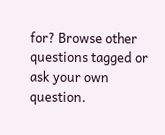for? Browse other questions tagged or ask your own question.